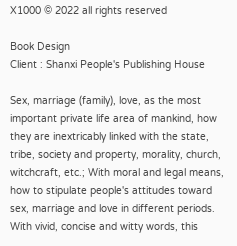X1000 © 2022 all rights reserved

Book Design
Client : Shanxi People's Publishing House

Sex, marriage (family), love, as the most important private life area of mankind, how they are inextricably linked with the state, tribe, society and property, morality, church, witchcraft, etc.; With moral and legal means, how to stipulate people's attitudes toward sex, marriage and love in different periods. With vivid, concise and witty words, this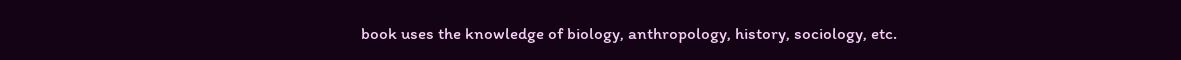book uses the knowledge of biology, anthropology, history, sociology, etc.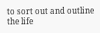to sort out and outline the life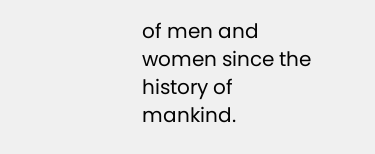of men and women since the history of mankind.